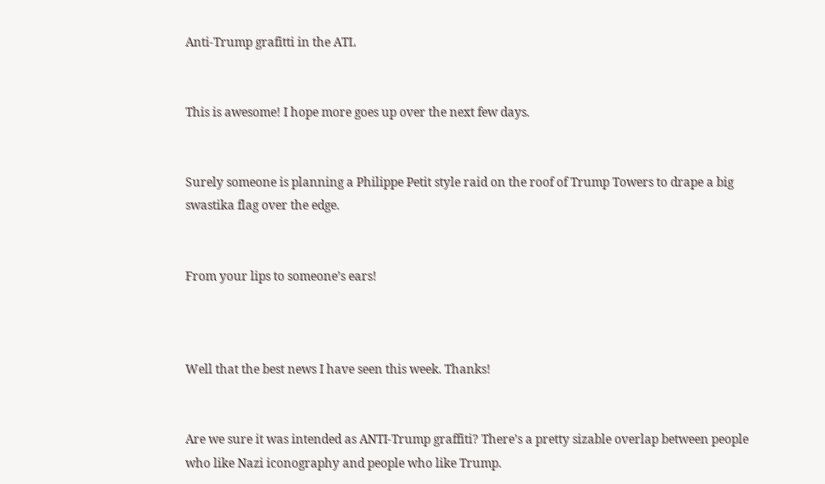Anti-Trump grafitti in the ATL


This is awesome! I hope more goes up over the next few days.


Surely someone is planning a Philippe Petit style raid on the roof of Trump Towers to drape a big swastika flag over the edge.


From your lips to someone’s ears!



Well that the best news I have seen this week. Thanks!


Are we sure it was intended as ANTI-Trump graffiti? There’s a pretty sizable overlap between people who like Nazi iconography and people who like Trump.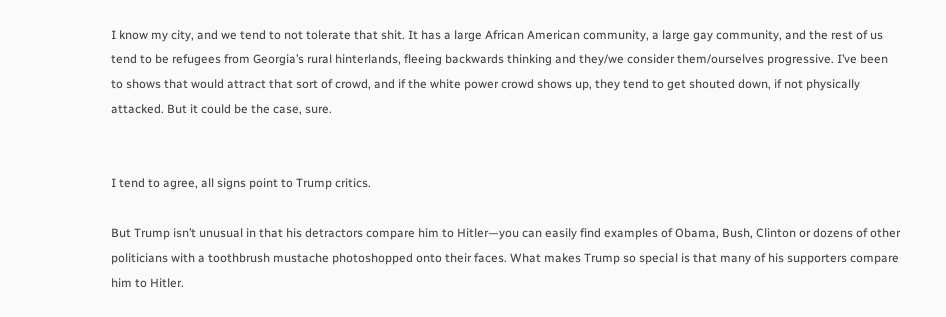I know my city, and we tend to not tolerate that shit. It has a large African American community, a large gay community, and the rest of us tend to be refugees from Georgia’s rural hinterlands, fleeing backwards thinking and they/we consider them/ourselves progressive. I’ve been to shows that would attract that sort of crowd, and if the white power crowd shows up, they tend to get shouted down, if not physically attacked. But it could be the case, sure.


I tend to agree, all signs point to Trump critics.

But Trump isn’t unusual in that his detractors compare him to Hitler—you can easily find examples of Obama, Bush, Clinton or dozens of other politicians with a toothbrush mustache photoshopped onto their faces. What makes Trump so special is that many of his supporters compare him to Hitler.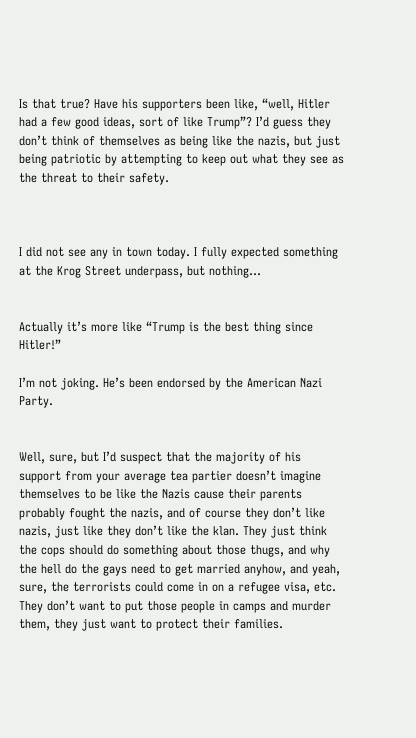Is that true? Have his supporters been like, “well, Hitler had a few good ideas, sort of like Trump”? I’d guess they don’t think of themselves as being like the nazis, but just being patriotic by attempting to keep out what they see as the threat to their safety.



I did not see any in town today. I fully expected something at the Krog Street underpass, but nothing…


Actually it’s more like “Trump is the best thing since Hitler!”

I’m not joking. He’s been endorsed by the American Nazi Party.


Well, sure, but I’d suspect that the majority of his support from your average tea partier doesn’t imagine themselves to be like the Nazis cause their parents probably fought the nazis, and of course they don’t like nazis, just like they don’t like the klan. They just think the cops should do something about those thugs, and why the hell do the gays need to get married anyhow, and yeah, sure, the terrorists could come in on a refugee visa, etc. They don’t want to put those people in camps and murder them, they just want to protect their families.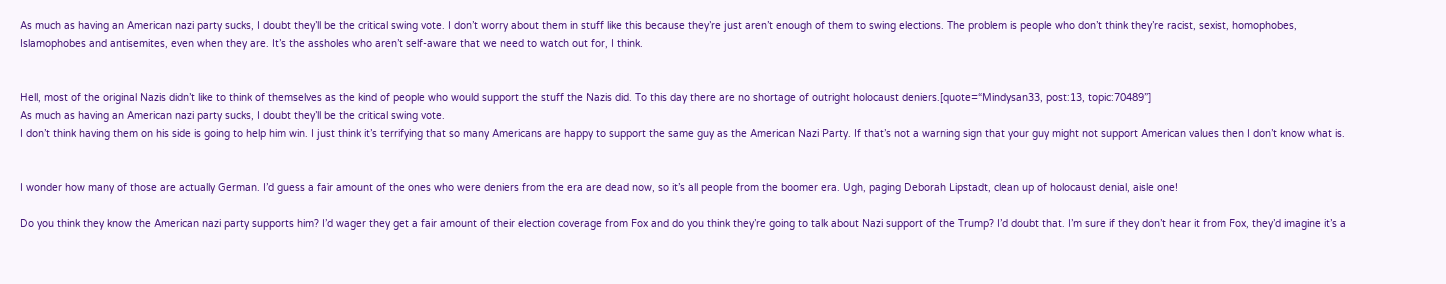As much as having an American nazi party sucks, I doubt they’ll be the critical swing vote. I don’t worry about them in stuff like this because they’re just aren’t enough of them to swing elections. The problem is people who don’t think they’re racist, sexist, homophobes, Islamophobes and antisemites, even when they are. It’s the assholes who aren’t self-aware that we need to watch out for, I think.


Hell, most of the original Nazis didn’t like to think of themselves as the kind of people who would support the stuff the Nazis did. To this day there are no shortage of outright holocaust deniers.[quote=“Mindysan33, post:13, topic:70489”]
As much as having an American nazi party sucks, I doubt they’ll be the critical swing vote.
I don’t think having them on his side is going to help him win. I just think it’s terrifying that so many Americans are happy to support the same guy as the American Nazi Party. If that’s not a warning sign that your guy might not support American values then I don’t know what is.


I wonder how many of those are actually German. I’d guess a fair amount of the ones who were deniers from the era are dead now, so it’s all people from the boomer era. Ugh, paging Deborah Lipstadt, clean up of holocaust denial, aisle one!

Do you think they know the American nazi party supports him? I’d wager they get a fair amount of their election coverage from Fox and do you think they’re going to talk about Nazi support of the Trump? I’d doubt that. I’m sure if they don’t hear it from Fox, they’d imagine it’s a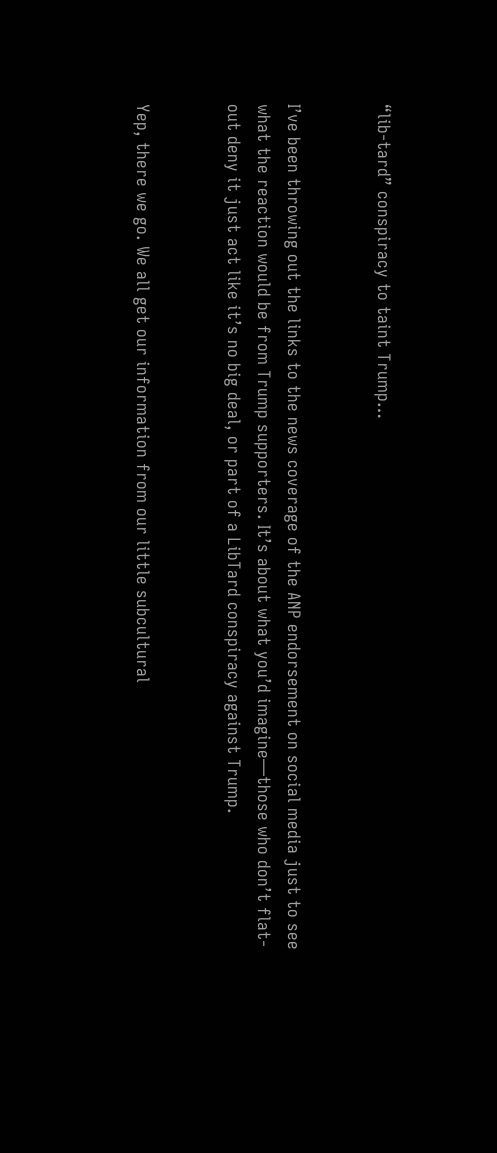“lib-tard” conspiracy to taint Trump…


I’ve been throwing out the links to the news coverage of the ANP endorsement on social media just to see what the reaction would be from Trump supporters. It’s about what you’d imagine—those who don’t flat-out deny it just act like it’s no big deal, or part of a LibTard conspiracy against Trump.


Yep, there we go. We all get our information from our little subcultural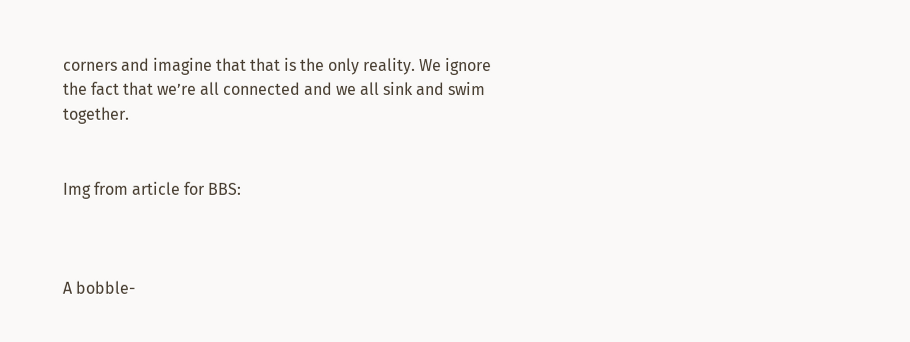corners and imagine that that is the only reality. We ignore the fact that we’re all connected and we all sink and swim together.


Img from article for BBS:



A bobble-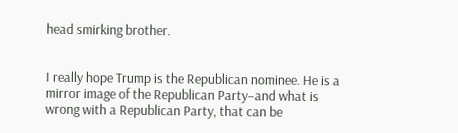head smirking brother.


I really hope Trump is the Republican nominee. He is a mirror image of the Republican Party–and what is wrong with a Republican Party, that can be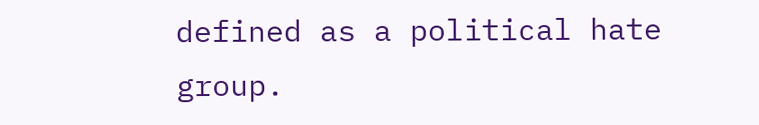defined as a political hate group.